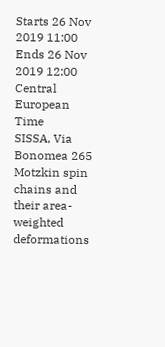Starts 26 Nov 2019 11:00
Ends 26 Nov 2019 12:00
Central European Time
SISSA, Via Bonomea 265
Motzkin spin chains and their area-weighted deformations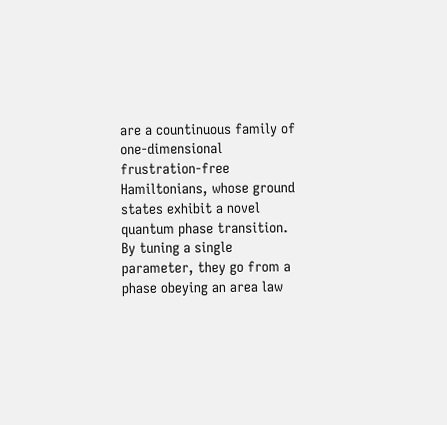are a countinuous family of one-dimensional frustration-free Hamiltonians, whose ground states exhibit a novel quantum phase transition. By tuning a single parameter, they go from a phase obeying an area law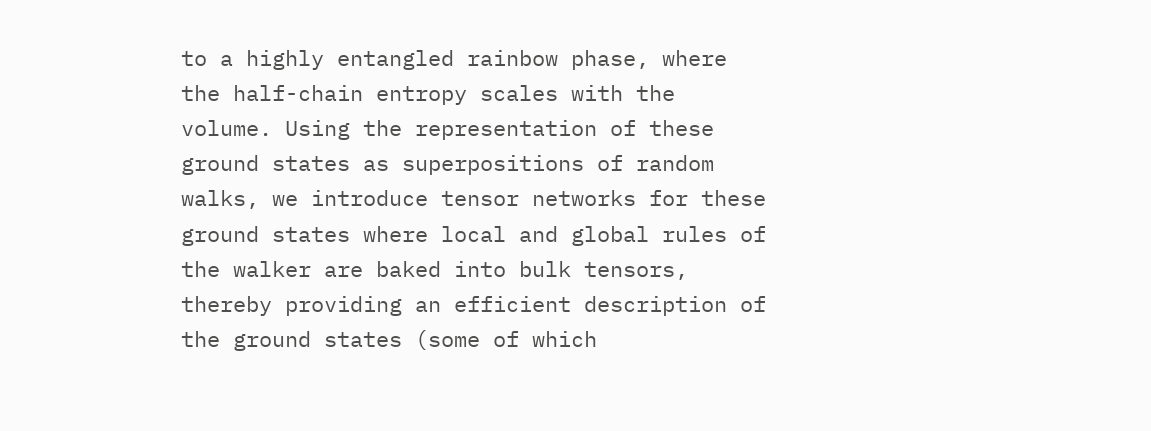to a highly entangled rainbow phase, where the half-chain entropy scales with the volume. Using the representation of these ground states as superpositions of random walks, we introduce tensor networks for these ground states where local and global rules of the walker are baked into bulk tensors, thereby providing an efficient description of the ground states (some of which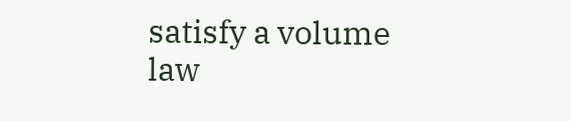satisfy a volume law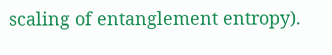scaling of entanglement entropy).